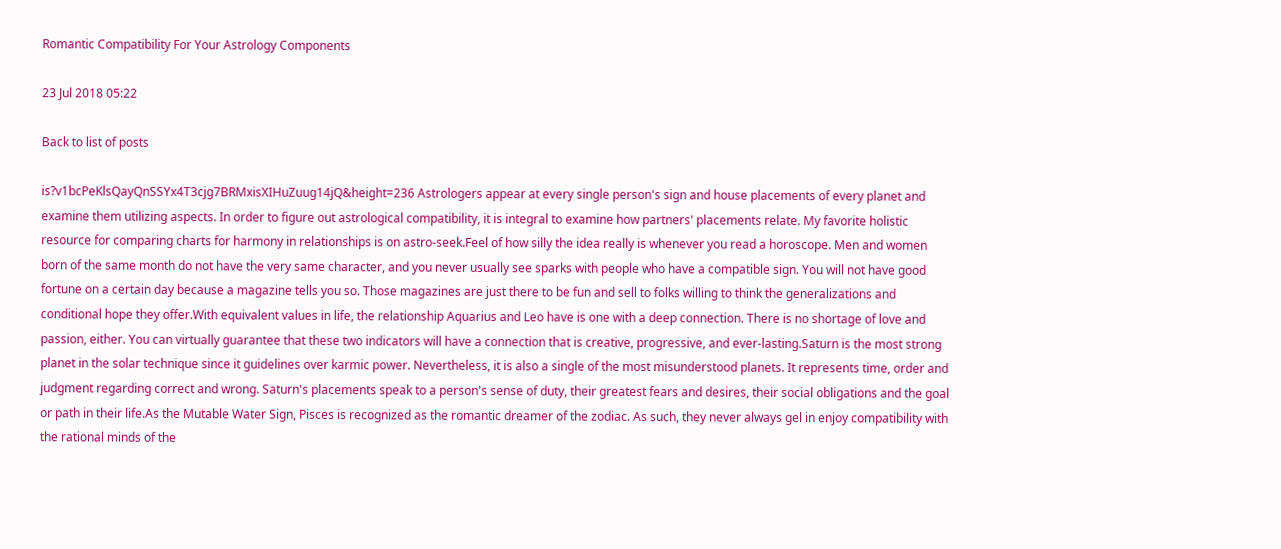Romantic Compatibility For Your Astrology Components

23 Jul 2018 05:22

Back to list of posts

is?v1bcPeKlsQayQnSSYx4T3cjg7BRMxisXIHuZuug14jQ&height=236 Astrologers appear at every single person's sign and house placements of every planet and examine them utilizing aspects. In order to figure out astrological compatibility, it is integral to examine how partners' placements relate. My favorite holistic resource for comparing charts for harmony in relationships is on astro-seek.Feel of how silly the idea really is whenever you read a horoscope. Men and women born of the same month do not have the very same character, and you never usually see sparks with people who have a compatible sign. You will not have good fortune on a certain day because a magazine tells you so. Those magazines are just there to be fun and sell to folks willing to think the generalizations and conditional hope they offer.With equivalent values in life, the relationship Aquarius and Leo have is one with a deep connection. There is no shortage of love and passion, either. You can virtually guarantee that these two indicators will have a connection that is creative, progressive, and ever-lasting.Saturn is the most strong planet in the solar technique since it guidelines over karmic power. Nevertheless, it is also a single of the most misunderstood planets. It represents time, order and judgment regarding correct and wrong. Saturn's placements speak to a person's sense of duty, their greatest fears and desires, their social obligations and the goal or path in their life.As the Mutable Water Sign, Pisces is recognized as the romantic dreamer of the zodiac. As such, they never always gel in enjoy compatibility with the rational minds of the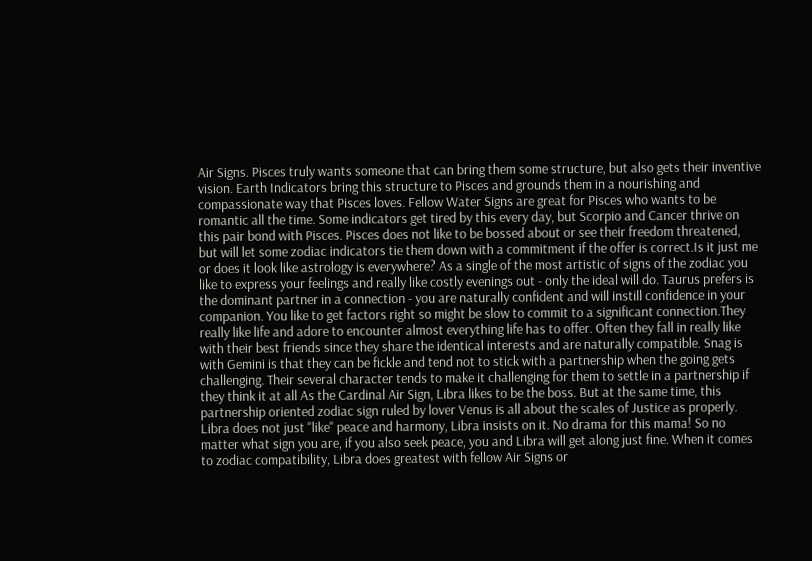Air Signs. Pisces truly wants someone that can bring them some structure, but also gets their inventive vision. Earth Indicators bring this structure to Pisces and grounds them in a nourishing and compassionate way that Pisces loves. Fellow Water Signs are great for Pisces who wants to be romantic all the time. Some indicators get tired by this every day, but Scorpio and Cancer thrive on this pair bond with Pisces. Pisces does not like to be bossed about or see their freedom threatened, but will let some zodiac indicators tie them down with a commitment if the offer is correct.Is it just me or does it look like astrology is everywhere? As a single of the most artistic of signs of the zodiac you like to express your feelings and really like costly evenings out - only the ideal will do. Taurus prefers is the dominant partner in a connection - you are naturally confident and will instill confidence in your companion. You like to get factors right so might be slow to commit to a significant connection.They really like life and adore to encounter almost everything life has to offer. Often they fall in really like with their best friends since they share the identical interests and are naturally compatible. Snag is with Gemini is that they can be fickle and tend not to stick with a partnership when the going gets challenging. Their several character tends to make it challenging for them to settle in a partnership if they think it at all As the Cardinal Air Sign, Libra likes to be the boss. But at the same time, this partnership oriented zodiac sign ruled by lover Venus is all about the scales of Justice as properly. Libra does not just "like" peace and harmony, Libra insists on it. No drama for this mama! So no matter what sign you are, if you also seek peace, you and Libra will get along just fine. When it comes to zodiac compatibility, Libra does greatest with fellow Air Signs or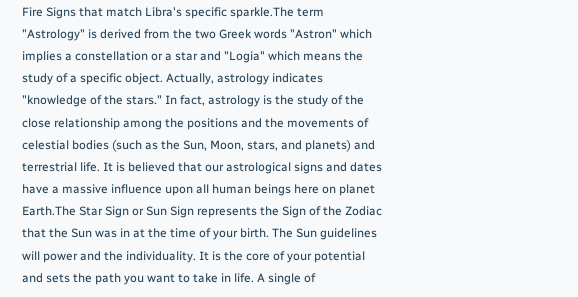Fire Signs that match Libra's specific sparkle.The term "Astrology" is derived from the two Greek words "Astron" which implies a constellation or a star and "Logia" which means the study of a specific object. Actually, astrology indicates "knowledge of the stars." In fact, astrology is the study of the close relationship among the positions and the movements of celestial bodies (such as the Sun, Moon, stars, and planets) and terrestrial life. It is believed that our astrological signs and dates have a massive influence upon all human beings here on planet Earth.The Star Sign or Sun Sign represents the Sign of the Zodiac that the Sun was in at the time of your birth. The Sun guidelines will power and the individuality. It is the core of your potential and sets the path you want to take in life. A single of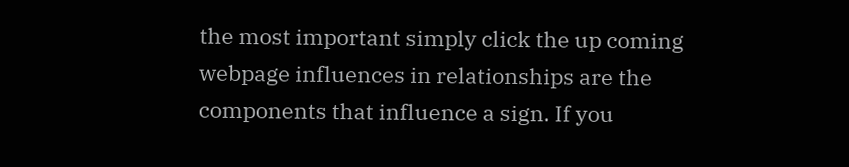the most important simply click the up coming webpage influences in relationships are the components that influence a sign. If you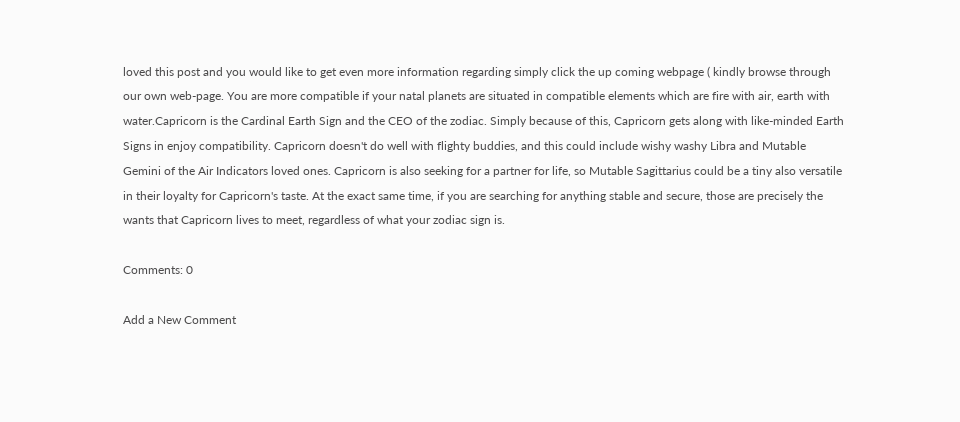loved this post and you would like to get even more information regarding simply click the up coming webpage ( kindly browse through our own web-page. You are more compatible if your natal planets are situated in compatible elements which are fire with air, earth with water.Capricorn is the Cardinal Earth Sign and the CEO of the zodiac. Simply because of this, Capricorn gets along with like-minded Earth Signs in enjoy compatibility. Capricorn doesn't do well with flighty buddies, and this could include wishy washy Libra and Mutable Gemini of the Air Indicators loved ones. Capricorn is also seeking for a partner for life, so Mutable Sagittarius could be a tiny also versatile in their loyalty for Capricorn's taste. At the exact same time, if you are searching for anything stable and secure, those are precisely the wants that Capricorn lives to meet, regardless of what your zodiac sign is.

Comments: 0

Add a New Comment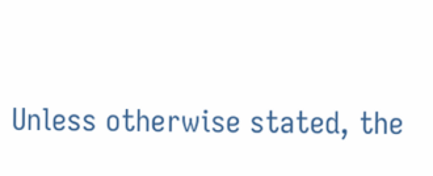Unless otherwise stated, the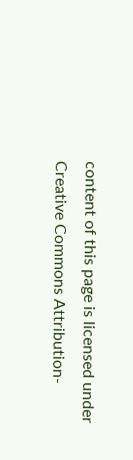content of this page is licensed under Creative Commons Attribution-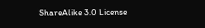ShareAlike 3.0 License